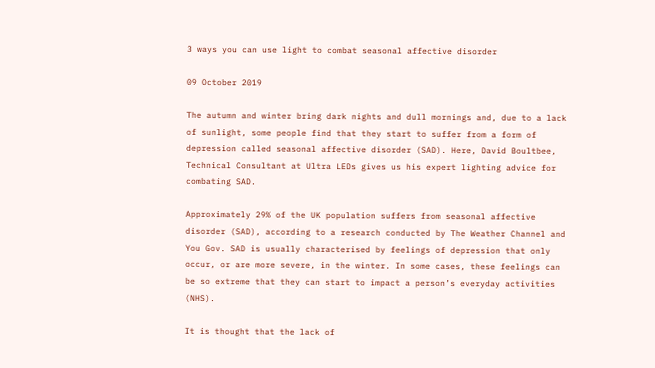3 ways you can use light to combat seasonal affective disorder

09 October 2019

The autumn and winter bring dark nights and dull mornings and, due to a lack of sunlight, some people find that they start to suffer from a form of depression called seasonal affective disorder (SAD). Here, David Boultbee, Technical Consultant at Ultra LEDs gives us his expert lighting advice for combating SAD.

Approximately 29% of the UK population suffers from seasonal affective disorder (SAD), according to a research conducted by The Weather Channel and You Gov. SAD is usually characterised by feelings of depression that only occur, or are more severe, in the winter. In some cases, these feelings can be so extreme that they can start to impact a person’s everyday activities (NHS).

It is thought that the lack of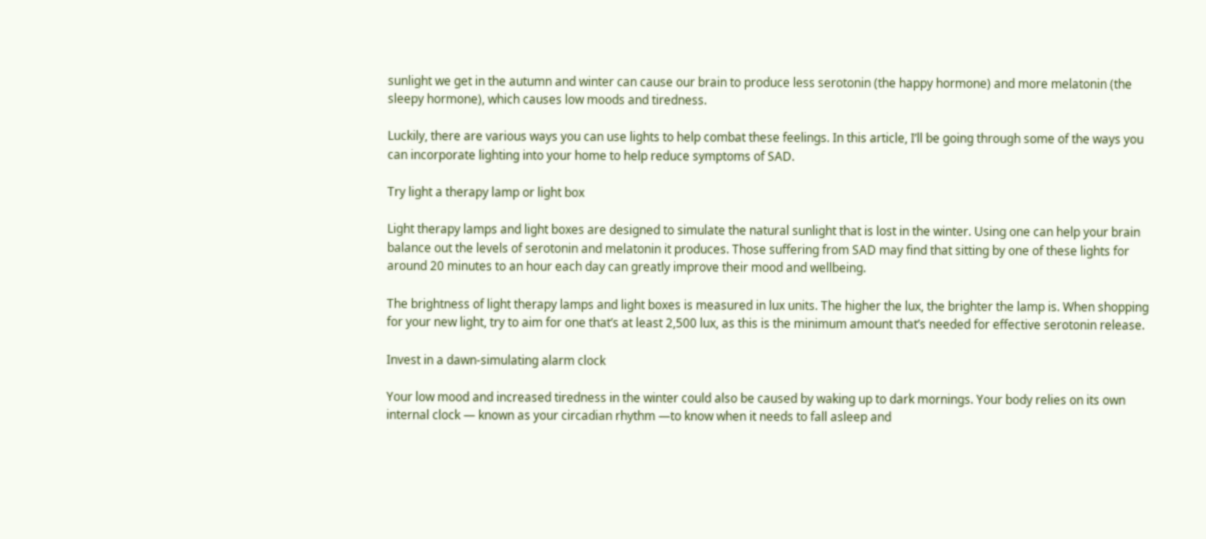sunlight we get in the autumn and winter can cause our brain to produce less serotonin (the happy hormone) and more melatonin (the sleepy hormone), which causes low moods and tiredness.

Luckily, there are various ways you can use lights to help combat these feelings. In this article, I’ll be going through some of the ways you can incorporate lighting into your home to help reduce symptoms of SAD.

Try light a therapy lamp or light box

Light therapy lamps and light boxes are designed to simulate the natural sunlight that is lost in the winter. Using one can help your brain balance out the levels of serotonin and melatonin it produces. Those suffering from SAD may find that sitting by one of these lights for around 20 minutes to an hour each day can greatly improve their mood and wellbeing.

The brightness of light therapy lamps and light boxes is measured in lux units. The higher the lux, the brighter the lamp is. When shopping for your new light, try to aim for one that’s at least 2,500 lux, as this is the minimum amount that’s needed for effective serotonin release.

Invest in a dawn-simulating alarm clock

Your low mood and increased tiredness in the winter could also be caused by waking up to dark mornings. Your body relies on its own internal clock — known as your circadian rhythm —to know when it needs to fall asleep and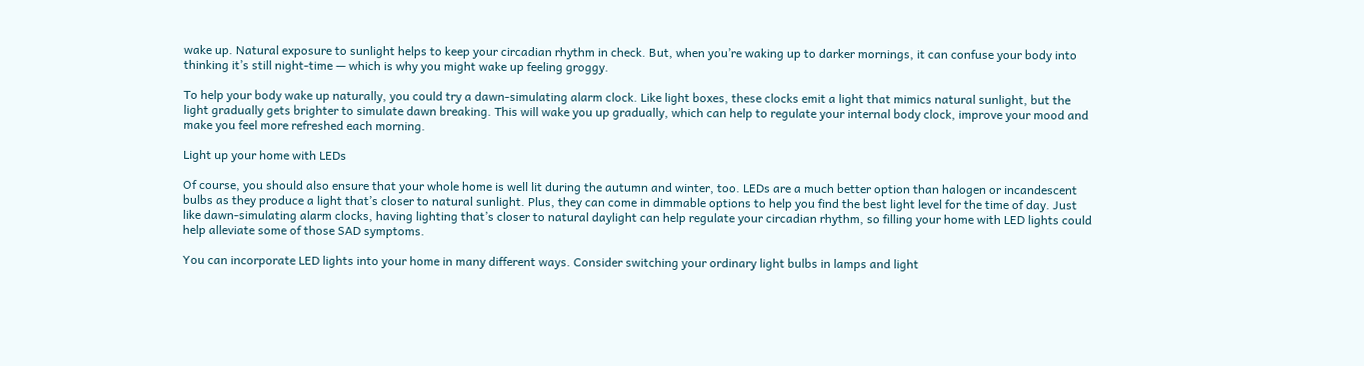wake up. Natural exposure to sunlight helps to keep your circadian rhythm in check. But, when you’re waking up to darker mornings, it can confuse your body into thinking it’s still night-time — which is why you might wake up feeling groggy.

To help your body wake up naturally, you could try a dawn-simulating alarm clock. Like light boxes, these clocks emit a light that mimics natural sunlight, but the light gradually gets brighter to simulate dawn breaking. This will wake you up gradually, which can help to regulate your internal body clock, improve your mood and make you feel more refreshed each morning.

Light up your home with LEDs

Of course, you should also ensure that your whole home is well lit during the autumn and winter, too. LEDs are a much better option than halogen or incandescent bulbs as they produce a light that’s closer to natural sunlight. Plus, they can come in dimmable options to help you find the best light level for the time of day. Just like dawn-simulating alarm clocks, having lighting that’s closer to natural daylight can help regulate your circadian rhythm, so filling your home with LED lights could help alleviate some of those SAD symptoms.

You can incorporate LED lights into your home in many different ways. Consider switching your ordinary light bulbs in lamps and light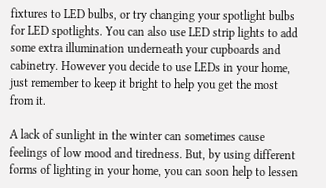fixtures to LED bulbs, or try changing your spotlight bulbs for LED spotlights. You can also use LED strip lights to add some extra illumination underneath your cupboards and cabinetry. However you decide to use LEDs in your home, just remember to keep it bright to help you get the most from it.

A lack of sunlight in the winter can sometimes cause feelings of low mood and tiredness. But, by using different forms of lighting in your home, you can soon help to lessen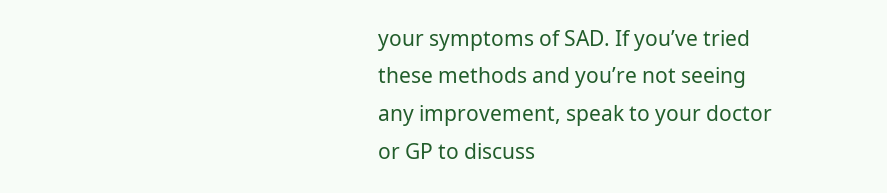your symptoms of SAD. If you’ve tried these methods and you’re not seeing any improvement, speak to your doctor or GP to discuss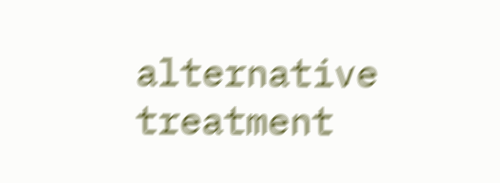alternative treatment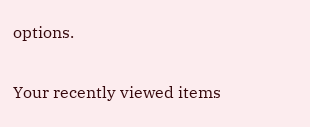options.

Your recently viewed items